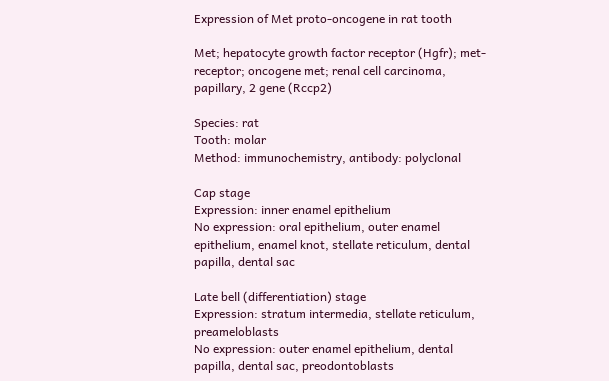Expression of Met proto-oncogene in rat tooth

Met; hepatocyte growth factor receptor (Hgfr); met-receptor; oncogene met; renal cell carcinoma, papillary, 2 gene (Rccp2)

Species: rat
Tooth: molar
Method: immunochemistry, antibody: polyclonal

Cap stage
Expression: inner enamel epithelium
No expression: oral epithelium, outer enamel epithelium, enamel knot, stellate reticulum, dental papilla, dental sac

Late bell (differentiation) stage
Expression: stratum intermedia, stellate reticulum, preameloblasts
No expression: outer enamel epithelium, dental papilla, dental sac, preodontoblasts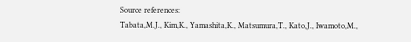Source references:
Tabata,M.J., Kim,K., Yamashita,K., Matsumura,T., Kato,J., Iwamoto,M.,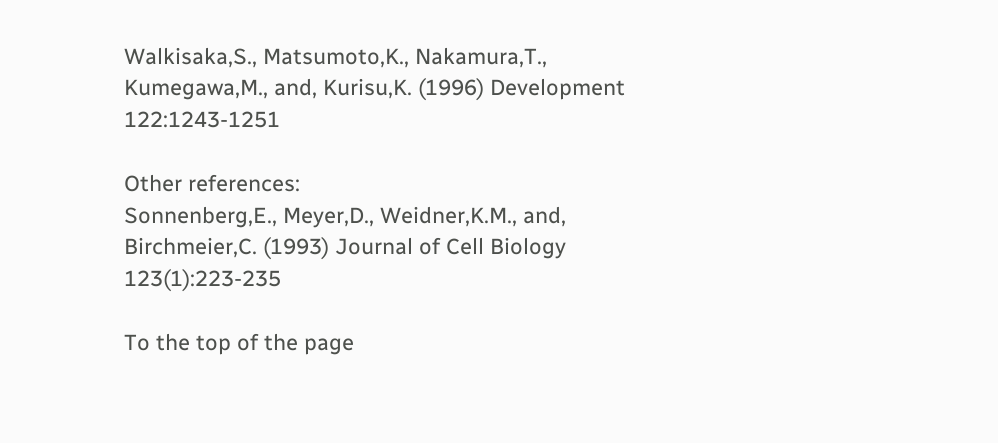Walkisaka,S., Matsumoto,K., Nakamura,T., Kumegawa,M., and, Kurisu,K. (1996) Development 122:1243-1251

Other references:
Sonnenberg,E., Meyer,D., Weidner,K.M., and, Birchmeier,C. (1993) Journal of Cell Biology 123(1):223-235

To the top of the page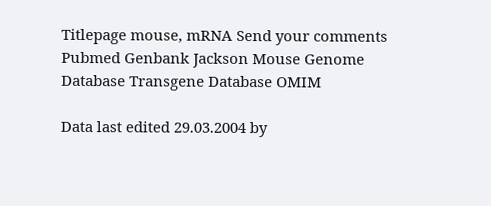Titlepage mouse, mRNA Send your comments
Pubmed Genbank Jackson Mouse Genome Database Transgene Database OMIM

Data last edited 29.03.2004 by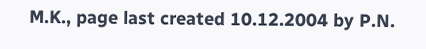M.K., page last created 10.12.2004 by P.N.